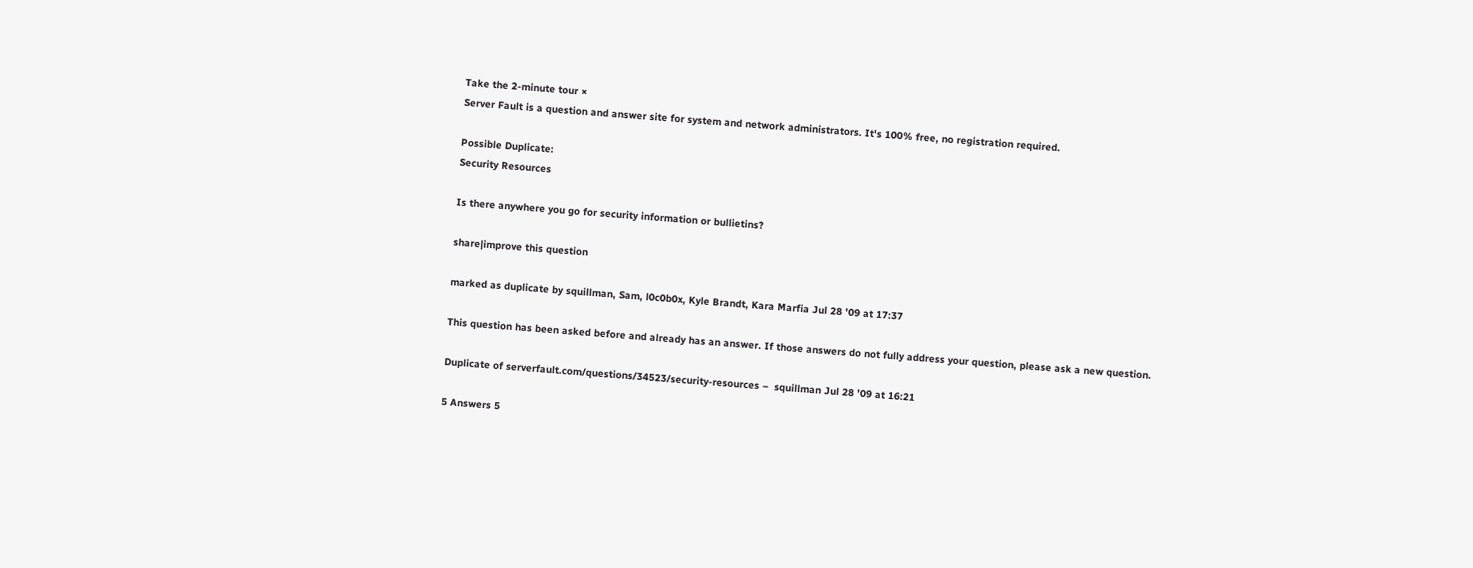Take the 2-minute tour ×
Server Fault is a question and answer site for system and network administrators. It's 100% free, no registration required.

Possible Duplicate:
Security Resources

Is there anywhere you go for security information or bullietins?

share|improve this question

marked as duplicate by squillman, Sam, l0c0b0x, Kyle Brandt, Kara Marfia Jul 28 '09 at 17:37

This question has been asked before and already has an answer. If those answers do not fully address your question, please ask a new question.

Duplicate of serverfault.com/questions/34523/security-resources –  squillman Jul 28 '09 at 16:21

5 Answers 5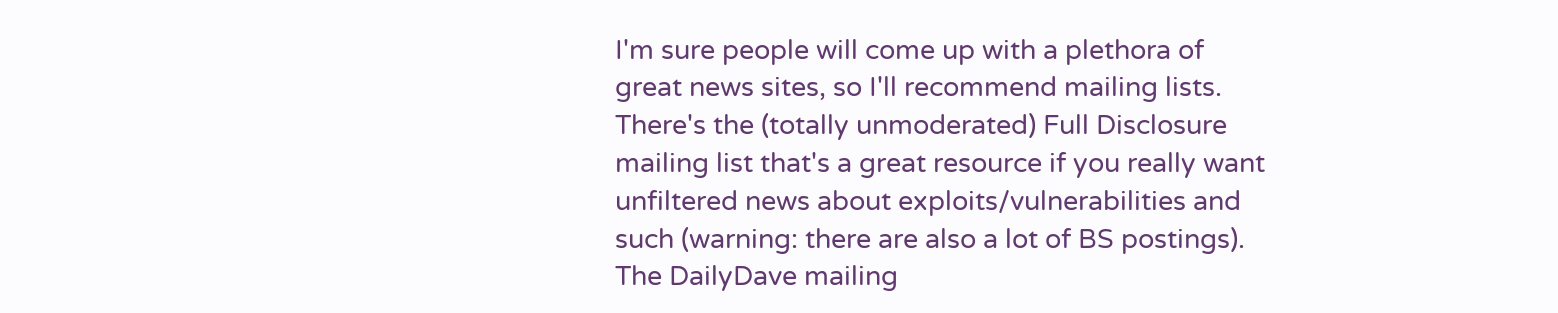I'm sure people will come up with a plethora of great news sites, so I'll recommend mailing lists. There's the (totally unmoderated) Full Disclosure mailing list that's a great resource if you really want unfiltered news about exploits/vulnerabilities and such (warning: there are also a lot of BS postings). The DailyDave mailing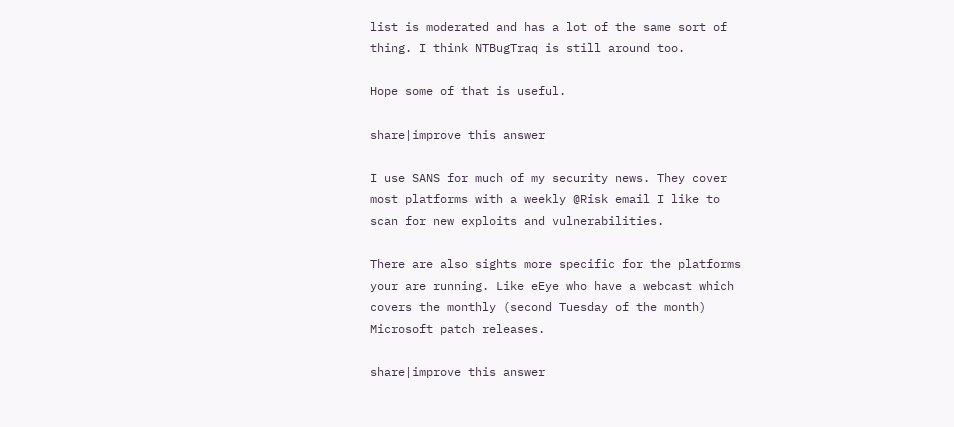list is moderated and has a lot of the same sort of thing. I think NTBugTraq is still around too.

Hope some of that is useful.

share|improve this answer

I use SANS for much of my security news. They cover most platforms with a weekly @Risk email I like to scan for new exploits and vulnerabilities.

There are also sights more specific for the platforms your are running. Like eEye who have a webcast which covers the monthly (second Tuesday of the month) Microsoft patch releases.

share|improve this answer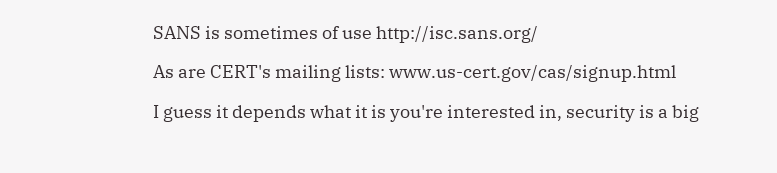SANS is sometimes of use http://isc.sans.org/

As are CERT's mailing lists: www.us-cert.gov/cas/signup.html

I guess it depends what it is you're interested in, security is a big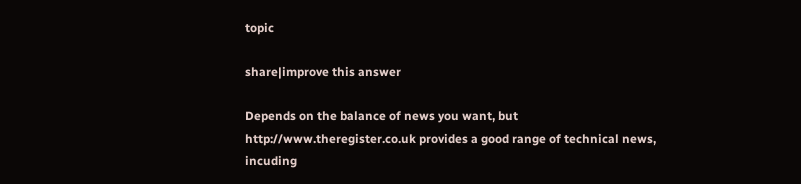topic

share|improve this answer

Depends on the balance of news you want, but http://www.theregister.co.uk provides a good range of technical news, incuding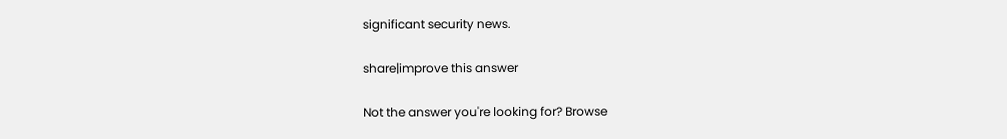significant security news.

share|improve this answer

Not the answer you're looking for? Browse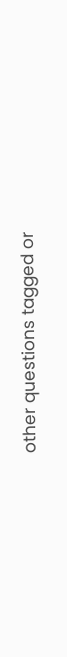other questions tagged or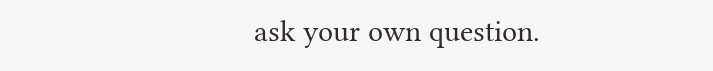ask your own question.